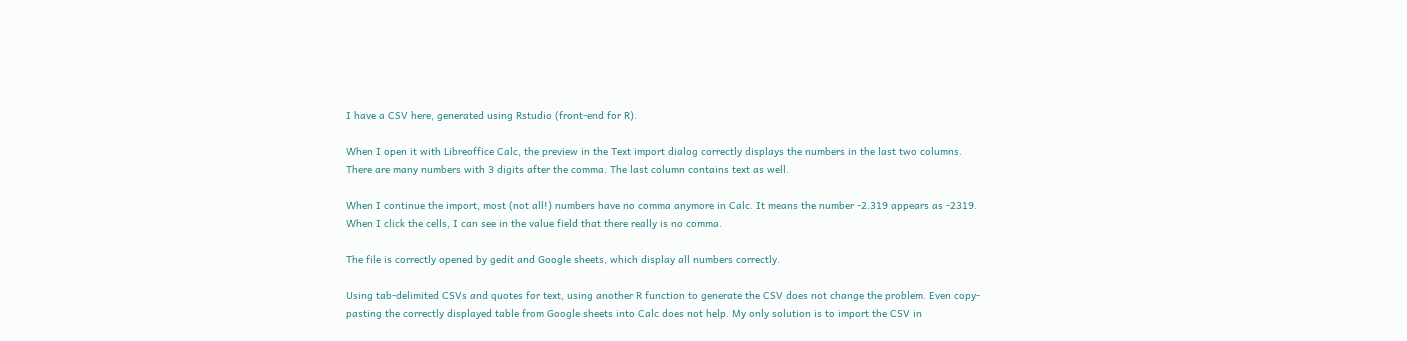I have a CSV here, generated using Rstudio (front-end for R).

When I open it with Libreoffice Calc, the preview in the Text import dialog correctly displays the numbers in the last two columns. There are many numbers with 3 digits after the comma. The last column contains text as well.

When I continue the import, most (not all!) numbers have no comma anymore in Calc. It means the number -2.319 appears as -2319. When I click the cells, I can see in the value field that there really is no comma.

The file is correctly opened by gedit and Google sheets, which display all numbers correctly.

Using tab-delimited CSVs and quotes for text, using another R function to generate the CSV does not change the problem. Even copy-pasting the correctly displayed table from Google sheets into Calc does not help. My only solution is to import the CSV in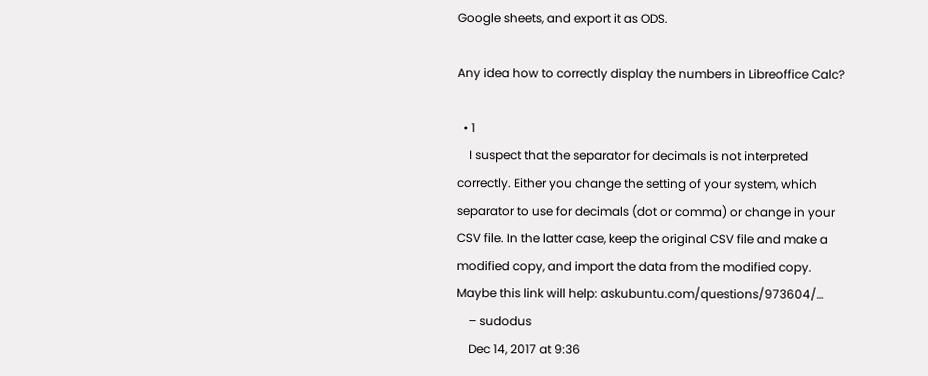Google sheets, and export it as ODS.

Any idea how to correctly display the numbers in Libreoffice Calc?

  • 1
    I suspect that the separator for decimals is not interpreted correctly. Either you change the setting of your system, which separator to use for decimals (dot or comma) or change in your CSV file. In the latter case, keep the original CSV file and make a modified copy, and import the data from the modified copy. Maybe this link will help: askubuntu.com/questions/973604/…
    – sudodus
    Dec 14, 2017 at 9:36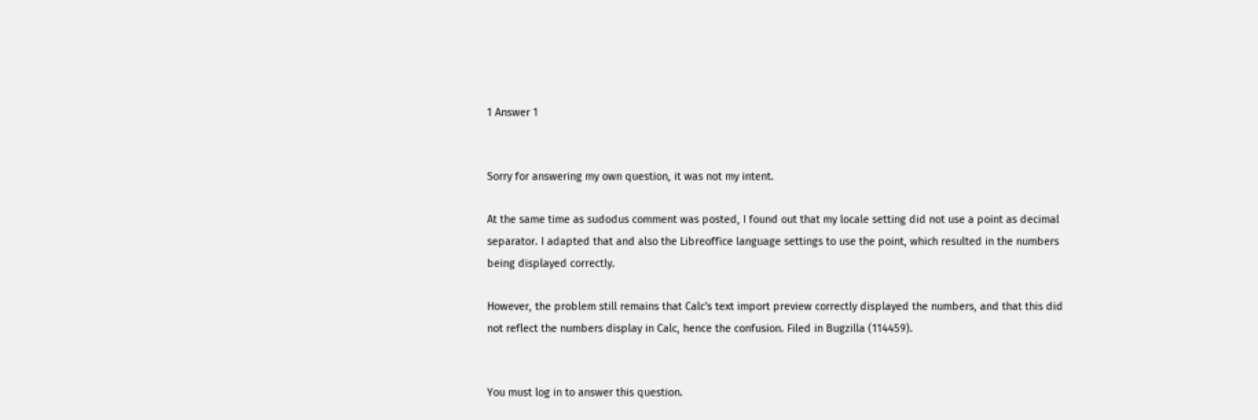1 Answer 1


Sorry for answering my own question, it was not my intent.

At the same time as sudodus comment was posted, I found out that my locale setting did not use a point as decimal separator. I adapted that and also the Libreoffice language settings to use the point, which resulted in the numbers being displayed correctly.

However, the problem still remains that Calc's text import preview correctly displayed the numbers, and that this did not reflect the numbers display in Calc, hence the confusion. Filed in Bugzilla (114459).


You must log in to answer this question.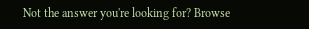Not the answer you're looking for? Browse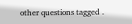other questions tagged .